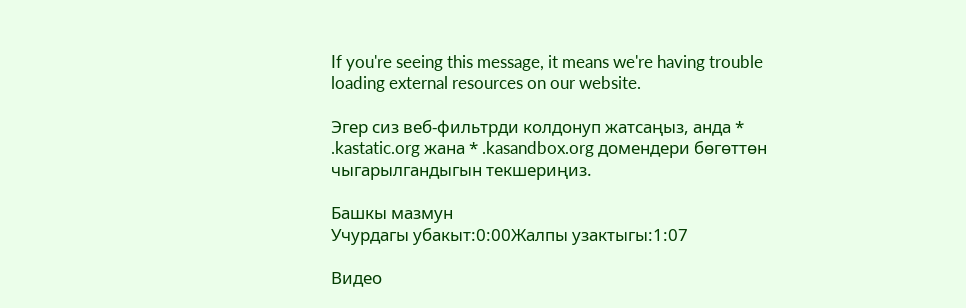If you're seeing this message, it means we're having trouble loading external resources on our website.

Эгер сиз веб-фильтрди колдонуп жатсаңыз, анда * .kastatic.org жана * .kasandbox.org домендери бөгөттөн чыгарылгандыгын текшериңиз.

Башкы мазмун
Учурдагы убакыт:0:00Жалпы узактыгы:1:07

Видео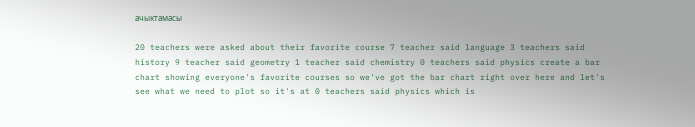ачыктамасы

20 teachers were asked about their favorite course 7 teacher said language 3 teachers said history 9 teacher said geometry 1 teacher said chemistry 0 teachers said physics create a bar chart showing everyone's favorite courses so we've got the bar chart right over here and let's see what we need to plot so it's at 0 teachers said physics which is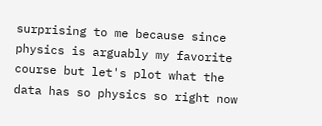surprising to me because since physics is arguably my favorite course but let's plot what the data has so physics so right now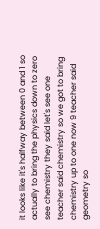it looks like it's halfway between 0 and 1 so actually to bring the physics down to zero see chemistry they said let's see one teacher said chemistry so we got to bring chemistry up to one now 9 teacher said geometry so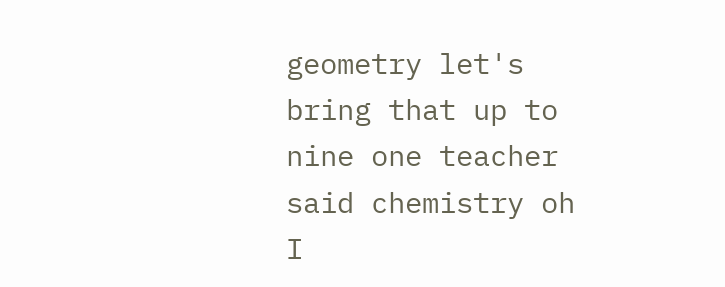geometry let's bring that up to nine one teacher said chemistry oh I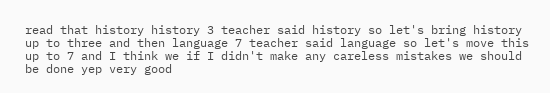read that history history 3 teacher said history so let's bring history up to three and then language 7 teacher said language so let's move this up to 7 and I think we if I didn't make any careless mistakes we should be done yep very good